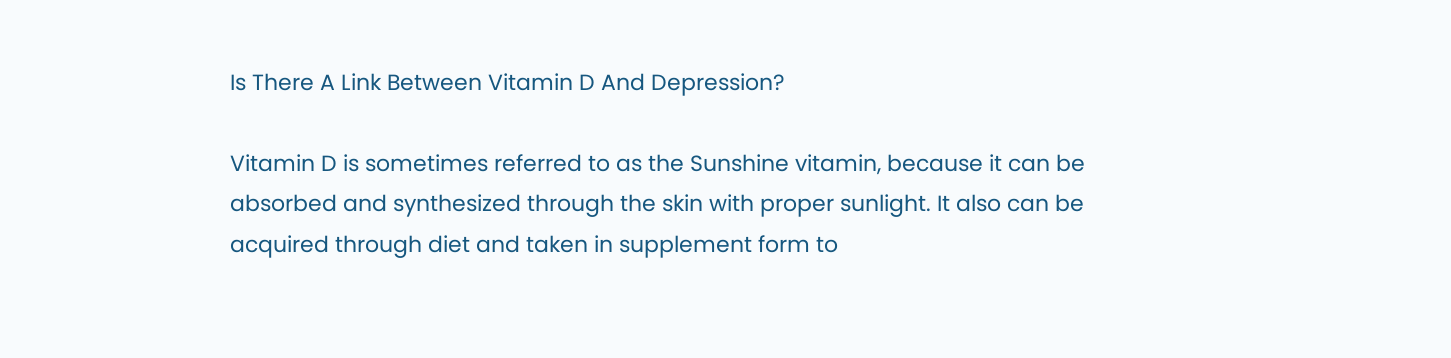Is There A Link Between Vitamin D And Depression?

Vitamin D is sometimes referred to as the Sunshine vitamin, because it can be absorbed and synthesized through the skin with proper sunlight. It also can be acquired through diet and taken in supplement form to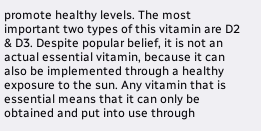promote healthy levels. The most important two types of this vitamin are D2 & D3. Despite popular belief, it is not an actual essential vitamin, because it can also be implemented through a healthy exposure to the sun. Any vitamin that is essential means that it can only be obtained and put into use through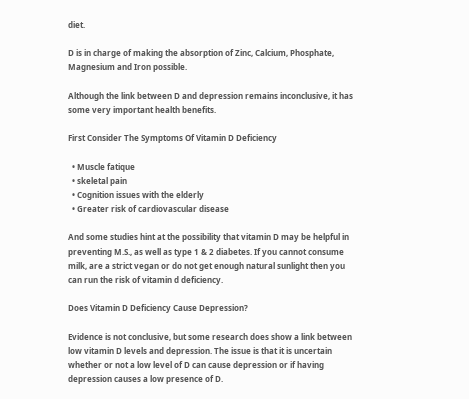diet.

D is in charge of making the absorption of Zinc, Calcium, Phosphate, Magnesium and Iron possible.

Although the link between D and depression remains inconclusive, it has some very important health benefits.

First Consider The Symptoms Of Vitamin D Deficiency

  • Muscle fatique
  • skeletal pain
  • Cognition issues with the elderly
  • Greater risk of cardiovascular disease

And some studies hint at the possibility that vitamin D may be helpful in preventing M.S., as well as type 1 & 2 diabetes. If you cannot consume milk, are a strict vegan or do not get enough natural sunlight then you can run the risk of vitamin d deficiency.

Does Vitamin D Deficiency Cause Depression?

Evidence is not conclusive, but some research does show a link between low vitamin D levels and depression. The issue is that it is uncertain whether or not a low level of D can cause depression or if having depression causes a low presence of D.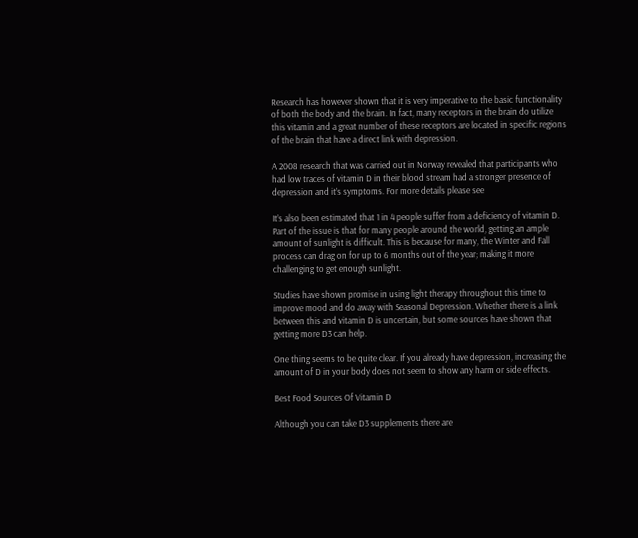Research has however shown that it is very imperative to the basic functionality of both the body and the brain. In fact, many receptors in the brain do utilize this vitamin and a great number of these receptors are located in specific regions of the brain that have a direct link with depression.

A 2008 research that was carried out in Norway revealed that participants who had low traces of vitamin D in their blood stream had a stronger presence of depression and it’s symptoms. For more details please see

It’s also been estimated that 1 in 4 people suffer from a deficiency of vitamin D. Part of the issue is that for many people around the world, getting an ample amount of sunlight is difficult. This is because for many, the Winter and Fall process can drag on for up to 6 months out of the year; making it more challenging to get enough sunlight.

Studies have shown promise in using light therapy throughout this time to improve mood and do away with Seasonal Depression. Whether there is a link between this and vitamin D is uncertain, but some sources have shown that getting more D3 can help.

One thing seems to be quite clear. If you already have depression, increasing the amount of D in your body does not seem to show any harm or side effects.

Best Food Sources Of Vitamin D

Although you can take D3 supplements there are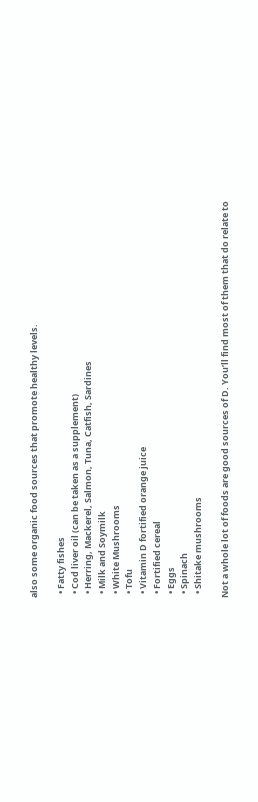also some organic food sources that promote healthy levels.

  • Fatty fishes
  • Cod liver oil (can be taken as a supplement)
  • Herring, Mackerel, Salmon, Tuna, Catfish, Sardines
  • Milk and Soymilk
  • White Mushrooms
  • Tofu
  • Vitamin D fortified orange juice
  • Fortified cereal
  • Eggs
  • Spinach
  • Shitake mushrooms

Not a whole lot of foods are good sources of D. You’ll find most of them that do relate to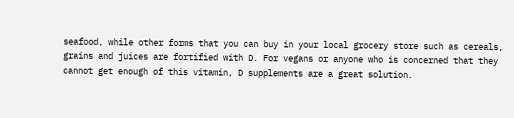seafood, while other forms that you can buy in your local grocery store such as cereals, grains and juices are fortified with D. For vegans or anyone who is concerned that they cannot get enough of this vitamin, D supplements are a great solution.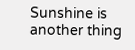Sunshine is another thing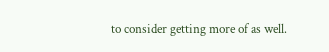to consider getting more of as well.